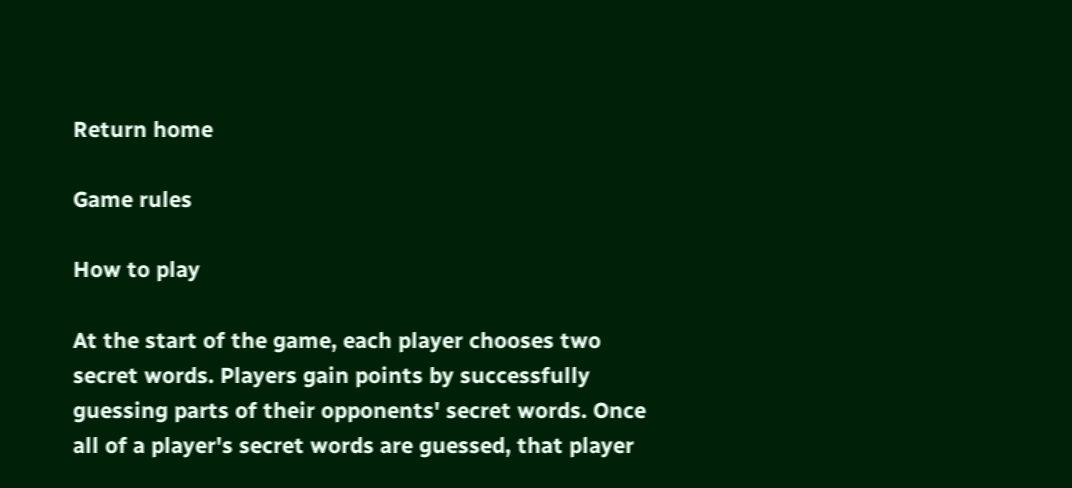Return home

Game rules

How to play

At the start of the game, each player chooses two secret words. Players gain points by successfully guessing parts of their opponents' secret words. Once all of a player's secret words are guessed, that player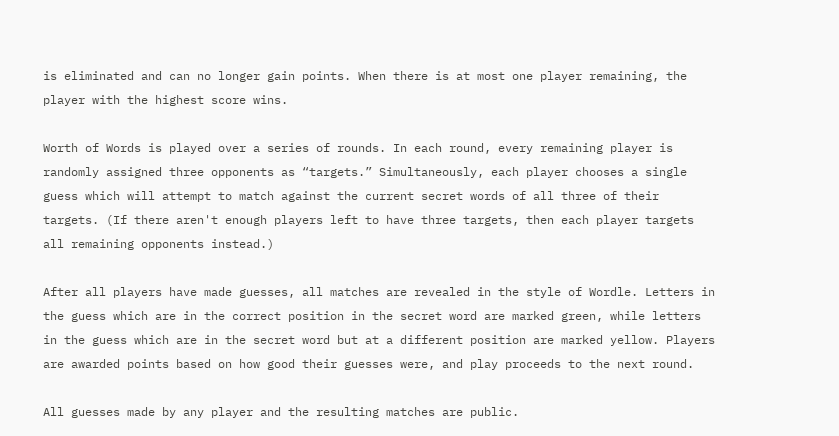is eliminated and can no longer gain points. When there is at most one player remaining, the player with the highest score wins.

Worth of Words is played over a series of rounds. In each round, every remaining player is randomly assigned three opponents as “targets.” Simultaneously, each player chooses a single guess which will attempt to match against the current secret words of all three of their targets. (If there aren't enough players left to have three targets, then each player targets all remaining opponents instead.)

After all players have made guesses, all matches are revealed in the style of Wordle. Letters in the guess which are in the correct position in the secret word are marked green, while letters in the guess which are in the secret word but at a different position are marked yellow. Players are awarded points based on how good their guesses were, and play proceeds to the next round.

All guesses made by any player and the resulting matches are public.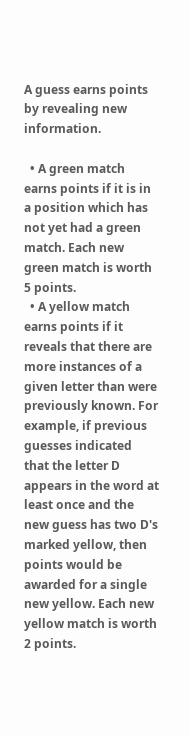A guess earns points by revealing new information.

  • A green match earns points if it is in a position which has not yet had a green match. Each new green match is worth 5 points.
  • A yellow match earns points if it reveals that there are more instances of a given letter than were previously known. For example, if previous guesses indicated that the letter D appears in the word at least once and the new guess has two D's marked yellow, then points would be awarded for a single new yellow. Each new yellow match is worth 2 points.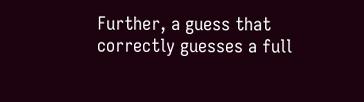Further, a guess that correctly guesses a full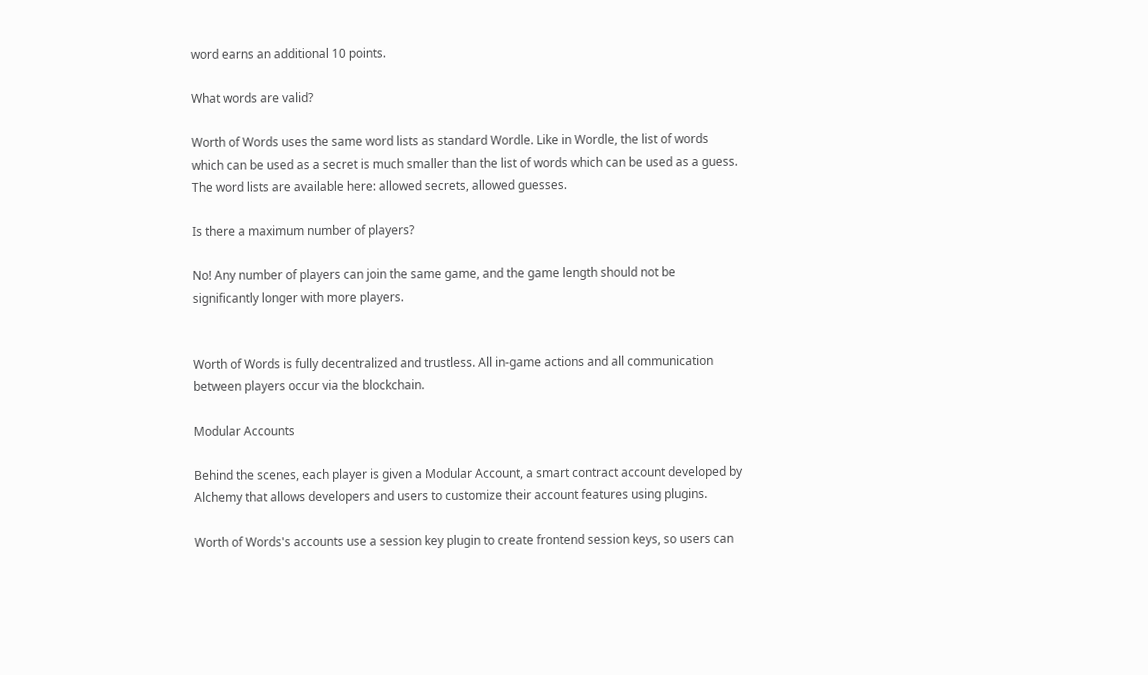word earns an additional 10 points.

What words are valid?

Worth of Words uses the same word lists as standard Wordle. Like in Wordle, the list of words which can be used as a secret is much smaller than the list of words which can be used as a guess. The word lists are available here: allowed secrets, allowed guesses.

Is there a maximum number of players?

No! Any number of players can join the same game, and the game length should not be significantly longer with more players.


Worth of Words is fully decentralized and trustless. All in-game actions and all communication between players occur via the blockchain.

Modular Accounts

Behind the scenes, each player is given a Modular Account, a smart contract account developed by Alchemy that allows developers and users to customize their account features using plugins.

Worth of Words's accounts use a session key plugin to create frontend session keys, so users can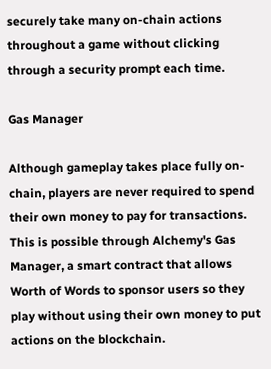securely take many on-chain actions throughout a game without clicking through a security prompt each time.

Gas Manager

Although gameplay takes place fully on-chain, players are never required to spend their own money to pay for transactions. This is possible through Alchemy's Gas Manager, a smart contract that allows Worth of Words to sponsor users so they play without using their own money to put actions on the blockchain.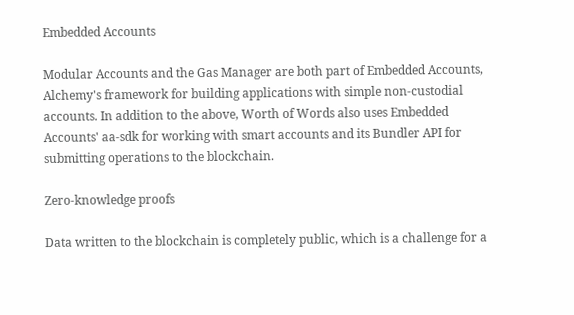Embedded Accounts

Modular Accounts and the Gas Manager are both part of Embedded Accounts, Alchemy's framework for building applications with simple non-custodial accounts. In addition to the above, Worth of Words also uses Embedded Accounts' aa-sdk for working with smart accounts and its Bundler API for submitting operations to the blockchain.

Zero-knowledge proofs

Data written to the blockchain is completely public, which is a challenge for a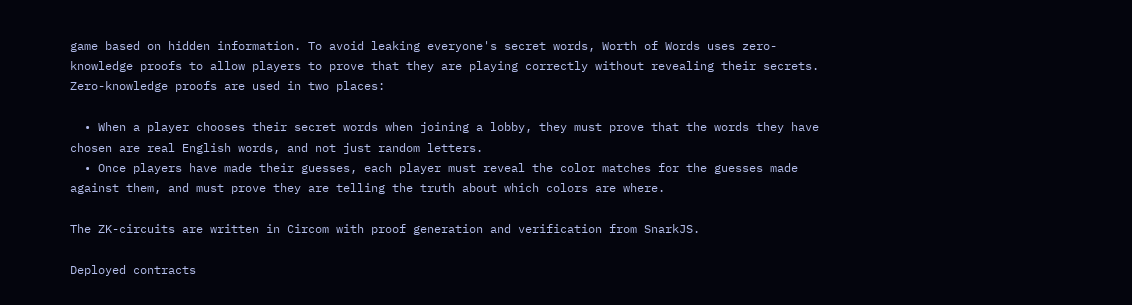game based on hidden information. To avoid leaking everyone's secret words, Worth of Words uses zero-knowledge proofs to allow players to prove that they are playing correctly without revealing their secrets. Zero-knowledge proofs are used in two places:

  • When a player chooses their secret words when joining a lobby, they must prove that the words they have chosen are real English words, and not just random letters.
  • Once players have made their guesses, each player must reveal the color matches for the guesses made against them, and must prove they are telling the truth about which colors are where.

The ZK-circuits are written in Circom with proof generation and verification from SnarkJS.

Deployed contracts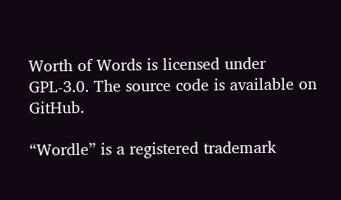Worth of Words is licensed under GPL-3.0. The source code is available on GitHub.

“Wordle” is a registered trademark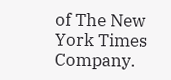of The New York Times Company.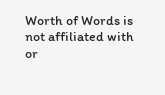Worth of Words is not affiliated with or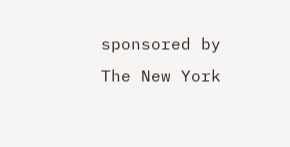sponsored by The New York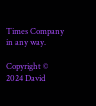Times Company in any way.

Copyright © 2024 David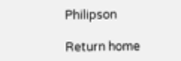Philipson

Return home